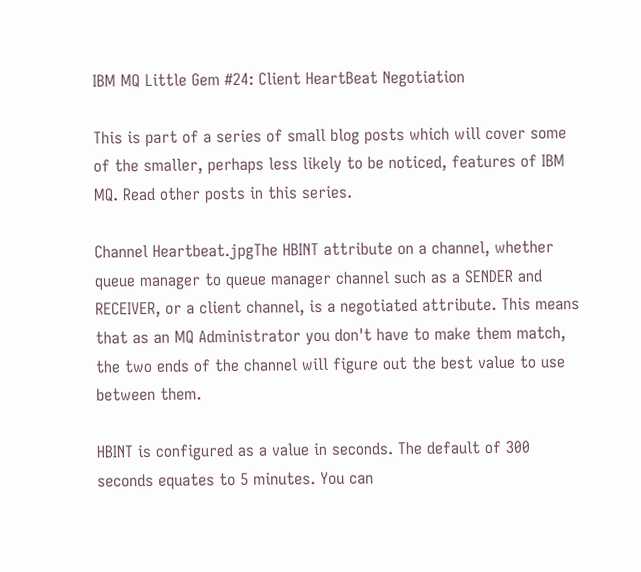IBM MQ Little Gem #24: Client HeartBeat Negotiation

This is part of a series of small blog posts which will cover some of the smaller, perhaps less likely to be noticed, features of IBM MQ. Read other posts in this series.

Channel Heartbeat.jpgThe HBINT attribute on a channel, whether queue manager to queue manager channel such as a SENDER and RECEIVER, or a client channel, is a negotiated attribute. This means that as an MQ Administrator you don't have to make them match, the two ends of the channel will figure out the best value to use between them.

HBINT is configured as a value in seconds. The default of 300 seconds equates to 5 minutes. You can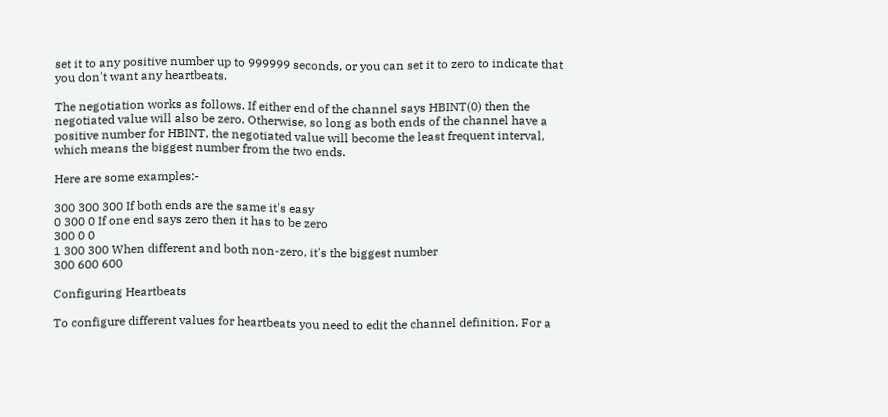set it to any positive number up to 999999 seconds, or you can set it to zero to indicate that you don't want any heartbeats.

The negotiation works as follows. If either end of the channel says HBINT(0) then the negotiated value will also be zero. Otherwise, so long as both ends of the channel have a positive number for HBINT, the negotiated value will become the least frequent interval, which means the biggest number from the two ends.

Here are some examples:-

300 300 300 If both ends are the same it's easy
0 300 0 If one end says zero then it has to be zero
300 0 0
1 300 300 When different and both non-zero, it's the biggest number
300 600 600

Configuring Heartbeats

To configure different values for heartbeats you need to edit the channel definition. For a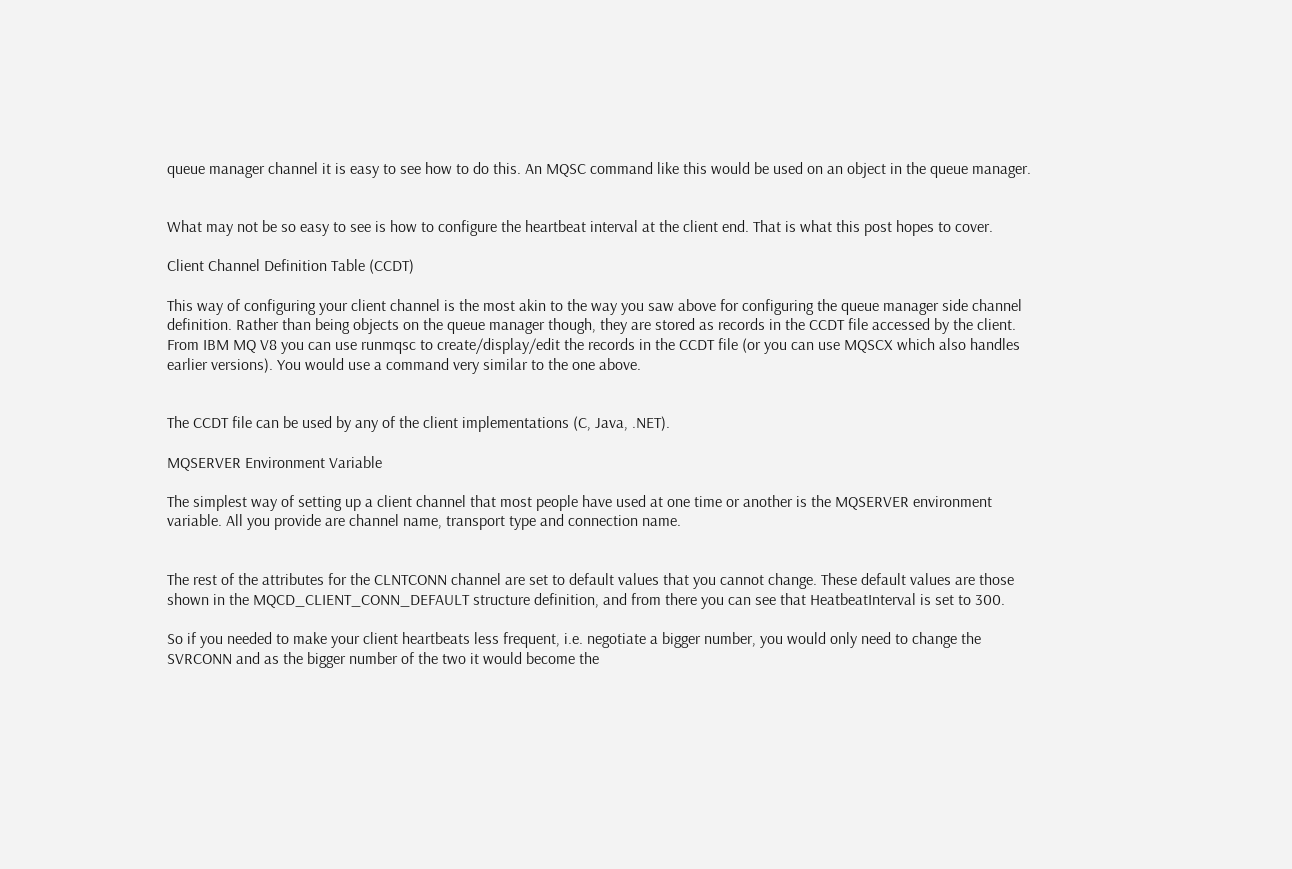queue manager channel it is easy to see how to do this. An MQSC command like this would be used on an object in the queue manager.


What may not be so easy to see is how to configure the heartbeat interval at the client end. That is what this post hopes to cover.

Client Channel Definition Table (CCDT)

This way of configuring your client channel is the most akin to the way you saw above for configuring the queue manager side channel definition. Rather than being objects on the queue manager though, they are stored as records in the CCDT file accessed by the client. From IBM MQ V8 you can use runmqsc to create/display/edit the records in the CCDT file (or you can use MQSCX which also handles earlier versions). You would use a command very similar to the one above.


The CCDT file can be used by any of the client implementations (C, Java, .NET).

MQSERVER Environment Variable

The simplest way of setting up a client channel that most people have used at one time or another is the MQSERVER environment variable. All you provide are channel name, transport type and connection name.


The rest of the attributes for the CLNTCONN channel are set to default values that you cannot change. These default values are those shown in the MQCD_CLIENT_CONN_DEFAULT structure definition, and from there you can see that HeatbeatInterval is set to 300.

So if you needed to make your client heartbeats less frequent, i.e. negotiate a bigger number, you would only need to change the SVRCONN and as the bigger number of the two it would become the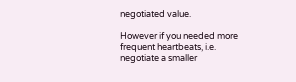negotiated value.

However if you needed more frequent heartbeats, i.e. negotiate a smaller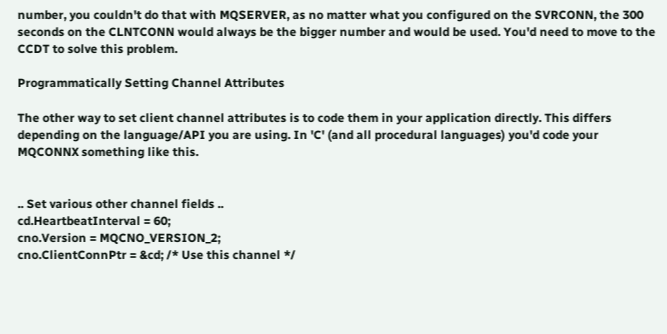number, you couldn't do that with MQSERVER, as no matter what you configured on the SVRCONN, the 300 seconds on the CLNTCONN would always be the bigger number and would be used. You'd need to move to the CCDT to solve this problem.

Programmatically Setting Channel Attributes

The other way to set client channel attributes is to code them in your application directly. This differs depending on the language/API you are using. In 'C' (and all procedural languages) you'd code your MQCONNX something like this.


.. Set various other channel fields ..
cd.HeartbeatInterval = 60;
cno.Version = MQCNO_VERSION_2;
cno.ClientConnPtr = &cd; /* Use this channel */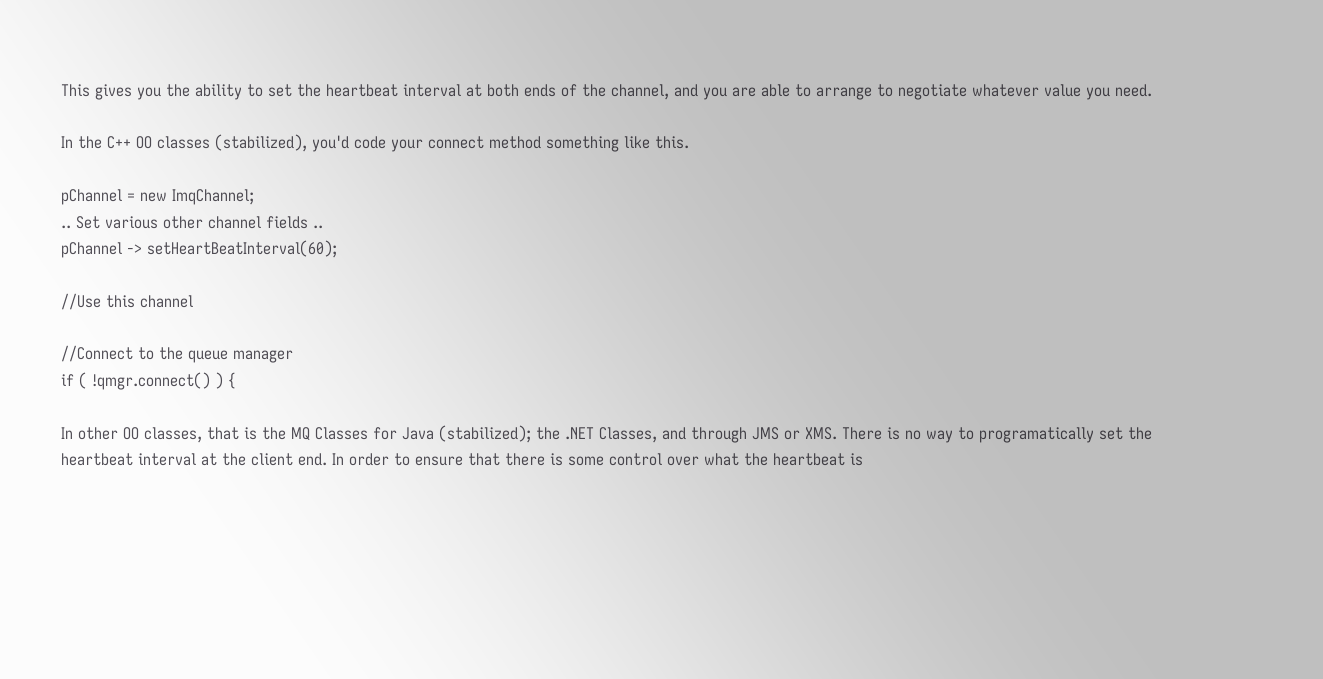This gives you the ability to set the heartbeat interval at both ends of the channel, and you are able to arrange to negotiate whatever value you need.

In the C++ OO classes (stabilized), you'd code your connect method something like this.

pChannel = new ImqChannel;
.. Set various other channel fields ..
pChannel -> setHeartBeatInterval(60);

//Use this channel

//Connect to the queue manager
if ( !qmgr.connect() ) {

In other OO classes, that is the MQ Classes for Java (stabilized); the .NET Classes, and through JMS or XMS. There is no way to programatically set the heartbeat interval at the client end. In order to ensure that there is some control over what the heartbeat is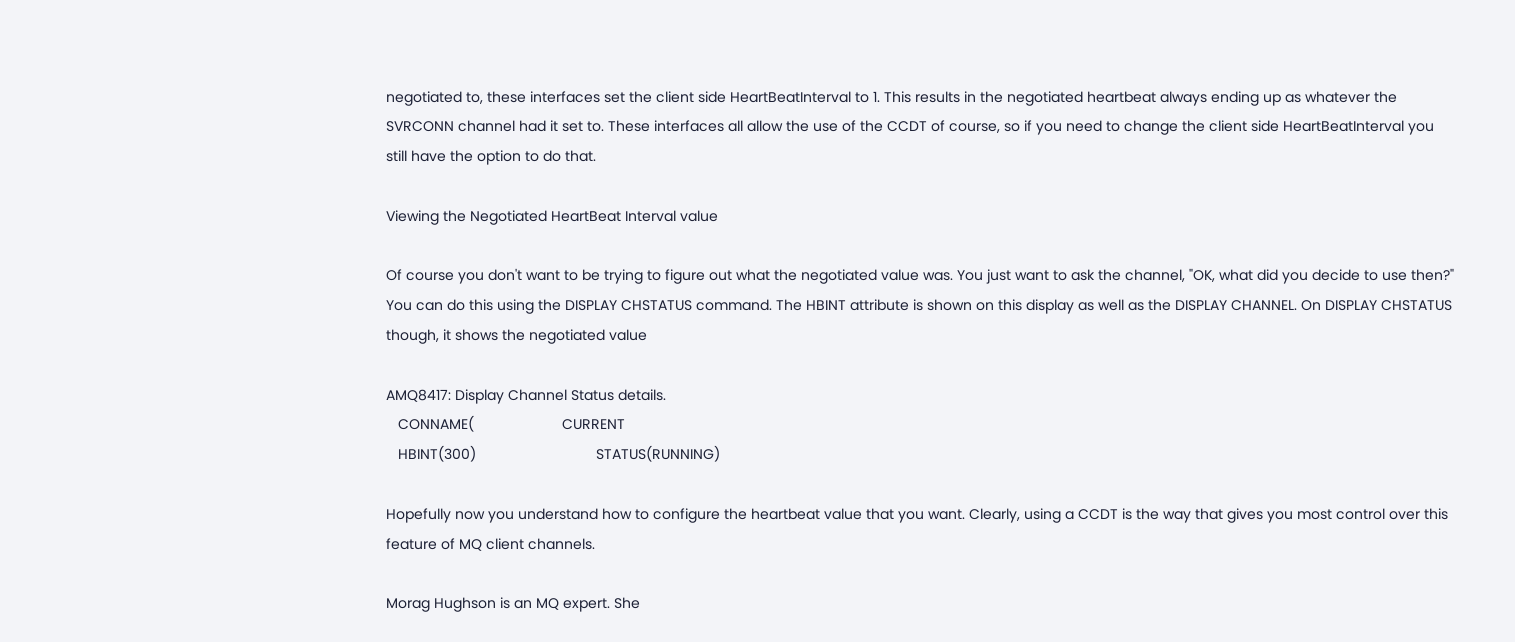negotiated to, these interfaces set the client side HeartBeatInterval to 1. This results in the negotiated heartbeat always ending up as whatever the SVRCONN channel had it set to. These interfaces all allow the use of the CCDT of course, so if you need to change the client side HeartBeatInterval you still have the option to do that.

Viewing the Negotiated HeartBeat Interval value

Of course you don't want to be trying to figure out what the negotiated value was. You just want to ask the channel, "OK, what did you decide to use then?" You can do this using the DISPLAY CHSTATUS command. The HBINT attribute is shown on this display as well as the DISPLAY CHANNEL. On DISPLAY CHSTATUS though, it shows the negotiated value

AMQ8417: Display Channel Status details.
   CONNAME(                      CURRENT
   HBINT(300)                              STATUS(RUNNING)

Hopefully now you understand how to configure the heartbeat value that you want. Clearly, using a CCDT is the way that gives you most control over this feature of MQ client channels.

Morag Hughson is an MQ expert. She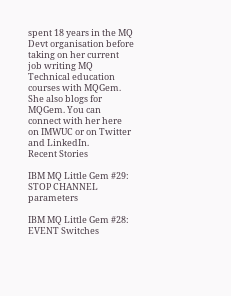spent 18 years in the MQ Devt organisation before taking on her current job writing MQ Technical education courses with MQGem. She also blogs for MQGem. You can connect with her here on IMWUC or on Twitter and LinkedIn.
Recent Stories

IBM MQ Little Gem #29: STOP CHANNEL parameters

IBM MQ Little Gem #28: EVENT Switches